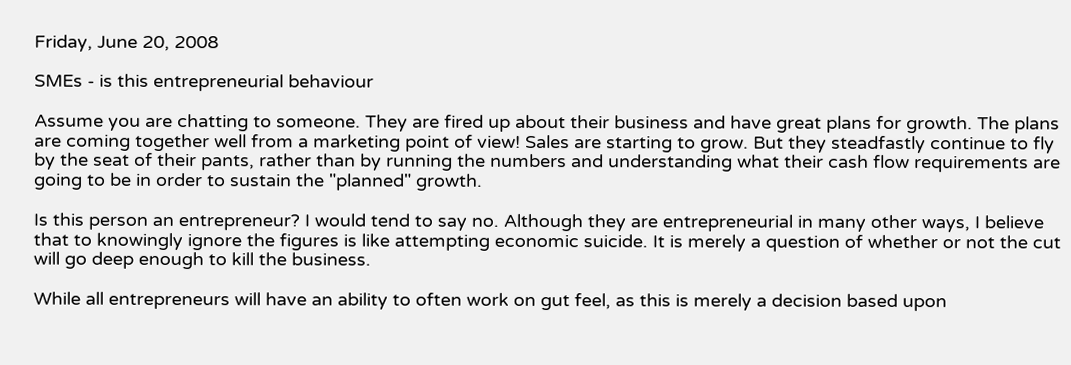Friday, June 20, 2008

SMEs - is this entrepreneurial behaviour

Assume you are chatting to someone. They are fired up about their business and have great plans for growth. The plans are coming together well from a marketing point of view! Sales are starting to grow. But they steadfastly continue to fly by the seat of their pants, rather than by running the numbers and understanding what their cash flow requirements are going to be in order to sustain the "planned" growth.

Is this person an entrepreneur? I would tend to say no. Although they are entrepreneurial in many other ways, I believe that to knowingly ignore the figures is like attempting economic suicide. It is merely a question of whether or not the cut will go deep enough to kill the business.

While all entrepreneurs will have an ability to often work on gut feel, as this is merely a decision based upon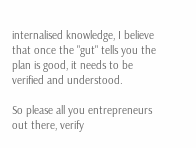internalised knowledge, I believe that once the "gut" tells you the plan is good, it needs to be verified and understood.

So please all you entrepreneurs out there, verify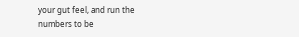your gut feel, and run the numbers to be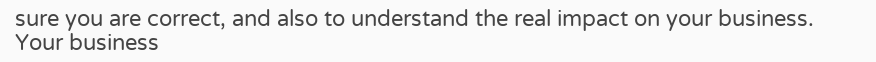sure you are correct, and also to understand the real impact on your business. Your business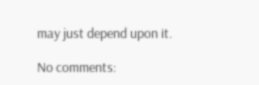may just depend upon it.

No comments: